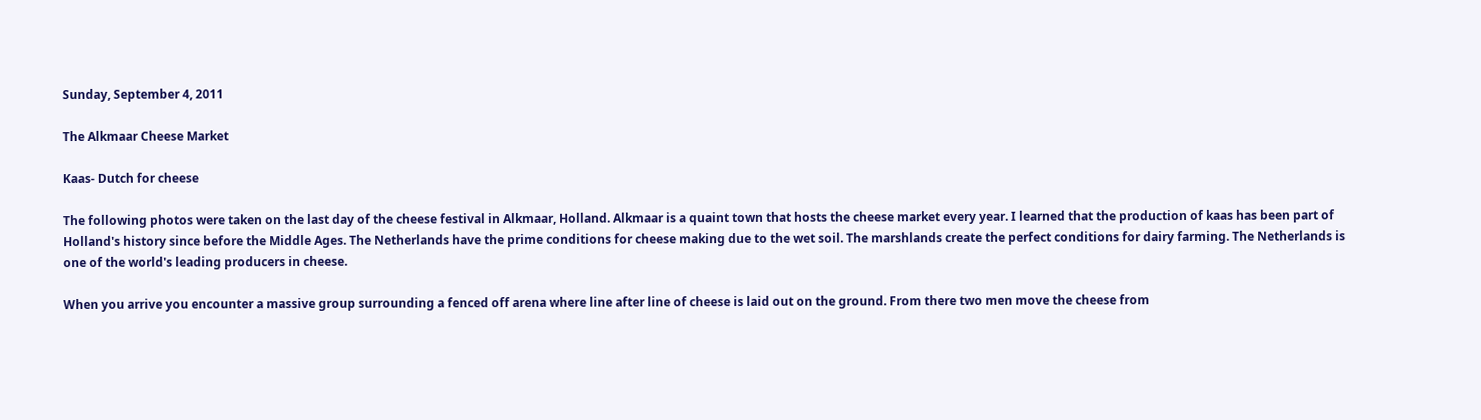Sunday, September 4, 2011

The Alkmaar Cheese Market

Kaas- Dutch for cheese

The following photos were taken on the last day of the cheese festival in Alkmaar, Holland. Alkmaar is a quaint town that hosts the cheese market every year. I learned that the production of kaas has been part of Holland's history since before the Middle Ages. The Netherlands have the prime conditions for cheese making due to the wet soil. The marshlands create the perfect conditions for dairy farming. The Netherlands is one of the world's leading producers in cheese.

When you arrive you encounter a massive group surrounding a fenced off arena where line after line of cheese is laid out on the ground. From there two men move the cheese from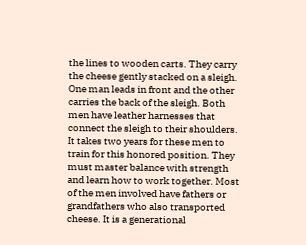the lines to wooden carts. They carry the cheese gently stacked on a sleigh. One man leads in front and the other carries the back of the sleigh. Both men have leather harnesses that connect the sleigh to their shoulders. It takes two years for these men to train for this honored position. They must master balance with strength and learn how to work together. Most of the men involved have fathers or grandfathers who also transported cheese. It is a generational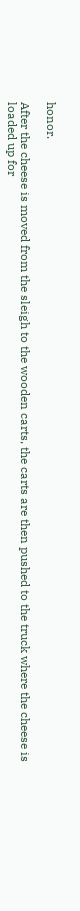honor.

After the cheese is moved from the sleigh to the wooden carts, the carts are then pushed to the truck where the cheese is loaded up for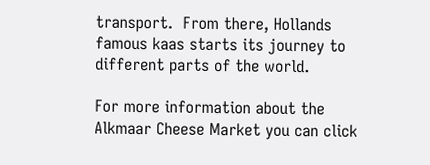transport.  From there, Hollands famous kaas starts its journey to different parts of the world.

For more information about the Alkmaar Cheese Market you can click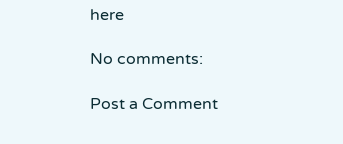here

No comments:

Post a Comment